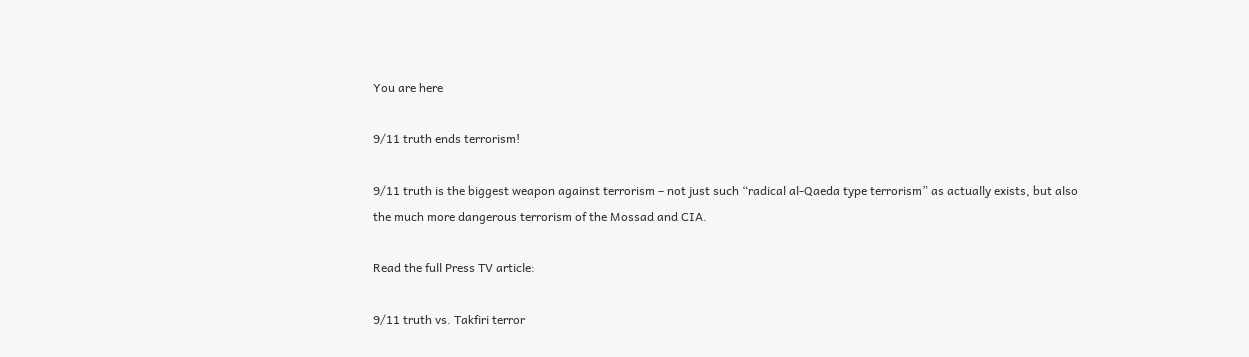You are here

9/11 truth ends terrorism!

9/11 truth is the biggest weapon against terrorism – not just such “radical al-Qaeda type terrorism” as actually exists, but also the much more dangerous terrorism of the Mossad and CIA.

Read the full Press TV article:

9/11 truth vs. Takfiri terror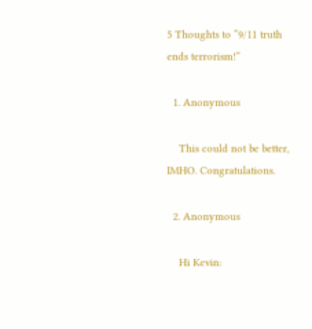5 Thoughts to “9/11 truth ends terrorism!”

  1. Anonymous

    This could not be better, IMHO. Congratulations.

  2. Anonymous

    Hi Kevin: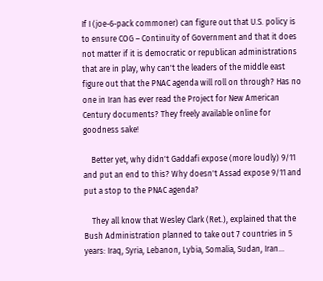If I (joe-6-pack commoner) can figure out that U.S. policy is to ensure COG – Continuity of Government and that it does not matter if it is democratic or republican administrations that are in play, why can't the leaders of the middle east figure out that the PNAC agenda will roll on through? Has no one in Iran has ever read the Project for New American Century documents? They freely available online for goodness sake!

    Better yet, why didn't Gaddafi expose (more loudly) 9/11 and put an end to this? Why doesn't Assad expose 9/11 and put a stop to the PNAC agenda?

    They all know that Wesley Clark (Ret.), explained that the Bush Administration planned to take out 7 countries in 5 years: Iraq, Syria, Lebanon, Lybia, Somalia, Sudan, Iran…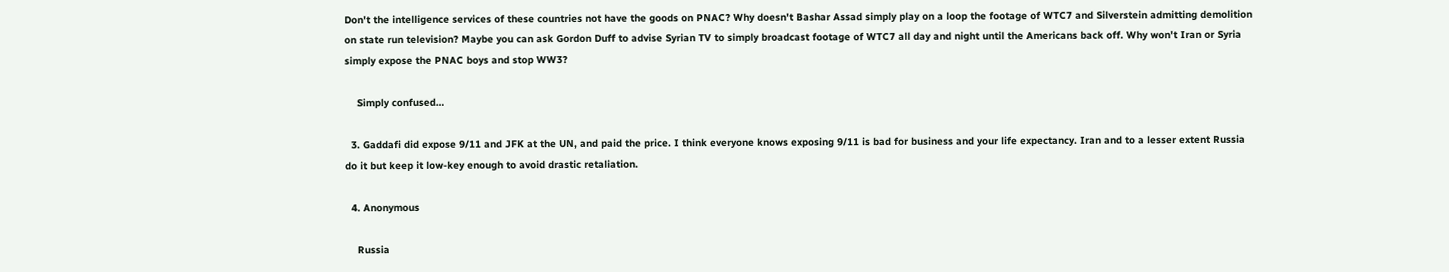Don't the intelligence services of these countries not have the goods on PNAC? Why doesn't Bashar Assad simply play on a loop the footage of WTC7 and Silverstein admitting demolition on state run television? Maybe you can ask Gordon Duff to advise Syrian TV to simply broadcast footage of WTC7 all day and night until the Americans back off. Why won't Iran or Syria simply expose the PNAC boys and stop WW3?

    Simply confused…

  3. Gaddafi did expose 9/11 and JFK at the UN, and paid the price. I think everyone knows exposing 9/11 is bad for business and your life expectancy. Iran and to a lesser extent Russia do it but keep it low-key enough to avoid drastic retaliation.

  4. Anonymous

    Russia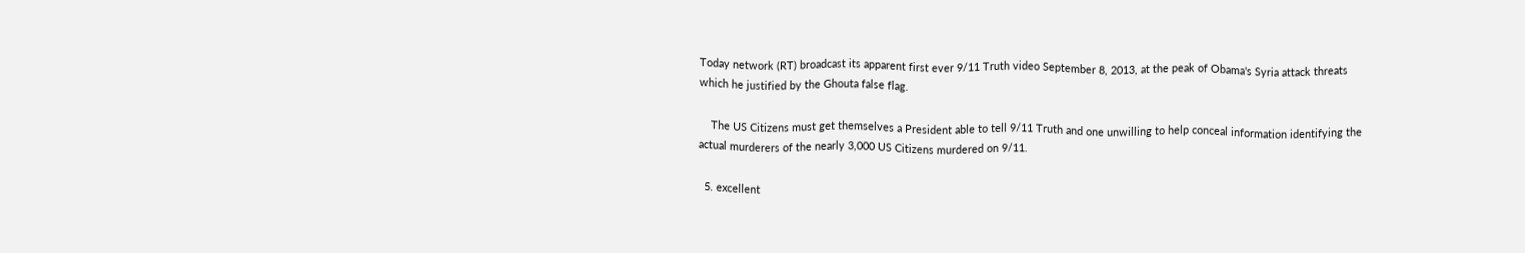Today network (RT) broadcast its apparent first ever 9/11 Truth video September 8, 2013, at the peak of Obama's Syria attack threats which he justified by the Ghouta false flag.

    The US Citizens must get themselves a President able to tell 9/11 Truth and one unwilling to help conceal information identifying the actual murderers of the nearly 3,000 US Citizens murdered on 9/11.

  5. excellent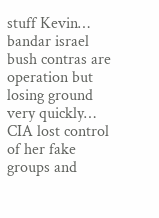stuff Kevin… bandar israel bush contras are operation but losing ground very quickly… CIA lost control of her fake groups and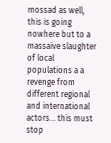mossad as well, this is going nowhere but to a massaive slaughter of local populations a a revenge from different regional and international actors… this must stop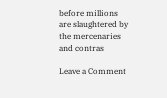before millions are slaughtered by the mercenaries and contras

Leave a Comment